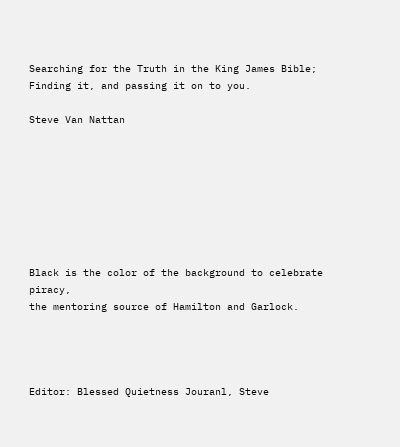Searching for the Truth in the King James Bible;
Finding it, and passing it on to you.

Steve Van Nattan








Black is the color of the background to celebrate piracy,
the mentoring source of Hamilton and Garlock.




Editor: Blessed Quietness Jouranl, Steve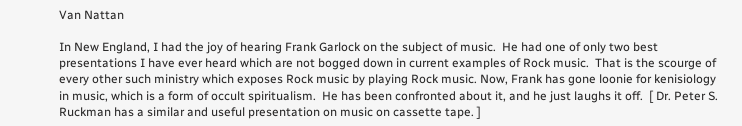Van Nattan

In New England, I had the joy of hearing Frank Garlock on the subject of music.  He had one of only two best presentations I have ever heard which are not bogged down in current examples of Rock music.  That is the scourge of every other such ministry which exposes Rock music by playing Rock music. Now, Frank has gone loonie for kenisiology in music, which is a form of occult spiritualism.  He has been confronted about it, and he just laughs it off.  [ Dr. Peter S. Ruckman has a similar and useful presentation on music on cassette tape. ]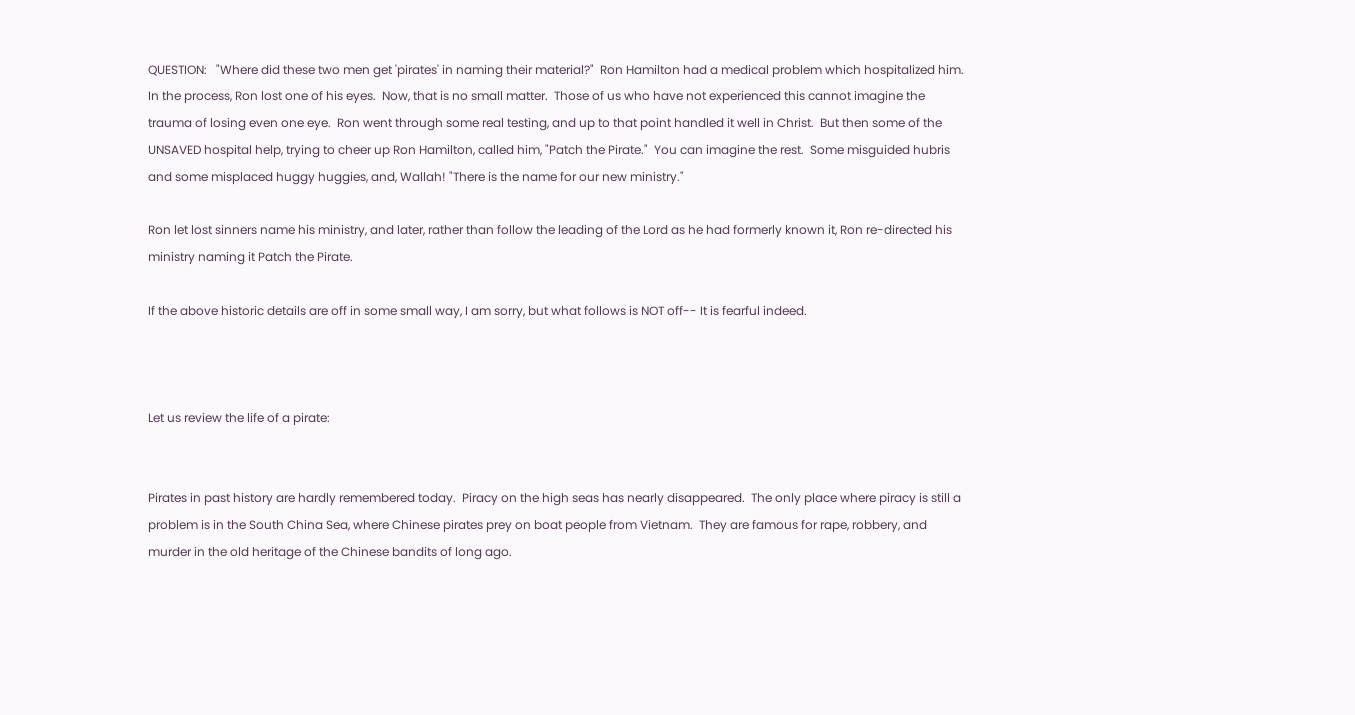QUESTION:   "Where did these two men get 'pirates' in naming their material?"  Ron Hamilton had a medical problem which hospitalized him.  In the process, Ron lost one of his eyes.  Now, that is no small matter.  Those of us who have not experienced this cannot imagine the trauma of losing even one eye.  Ron went through some real testing, and up to that point handled it well in Christ.  But then some of the UNSAVED hospital help, trying to cheer up Ron Hamilton, called him, "Patch the Pirate."  You can imagine the rest.  Some misguided hubris and some misplaced huggy huggies, and, Wallah! "There is the name for our new ministry."

Ron let lost sinners name his ministry, and later, rather than follow the leading of the Lord as he had formerly known it, Ron re-directed his ministry naming it Patch the Pirate.

If the above historic details are off in some small way, I am sorry, but what follows is NOT off-- It is fearful indeed.



Let us review the life of a pirate:


Pirates in past history are hardly remembered today.  Piracy on the high seas has nearly disappeared.  The only place where piracy is still a problem is in the South China Sea, where Chinese pirates prey on boat people from Vietnam.  They are famous for rape, robbery, and murder in the old heritage of the Chinese bandits of long ago.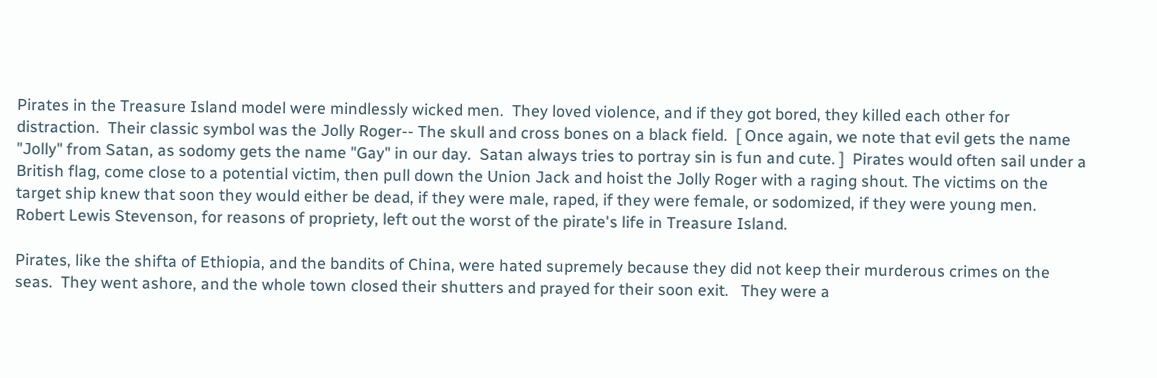Pirates in the Treasure Island model were mindlessly wicked men.  They loved violence, and if they got bored, they killed each other for distraction.  Their classic symbol was the Jolly Roger-- The skull and cross bones on a black field.  [ Once again, we note that evil gets the name "Jolly" from Satan, as sodomy gets the name "Gay" in our day.  Satan always tries to portray sin is fun and cute. ]  Pirates would often sail under a British flag, come close to a potential victim, then pull down the Union Jack and hoist the Jolly Roger with a raging shout. The victims on the target ship knew that soon they would either be dead, if they were male, raped, if they were female, or sodomized, if they were young men.  Robert Lewis Stevenson, for reasons of propriety, left out the worst of the pirate's life in Treasure Island.

Pirates, like the shifta of Ethiopia, and the bandits of China, were hated supremely because they did not keep their murderous crimes on the seas.  They went ashore, and the whole town closed their shutters and prayed for their soon exit.   They were a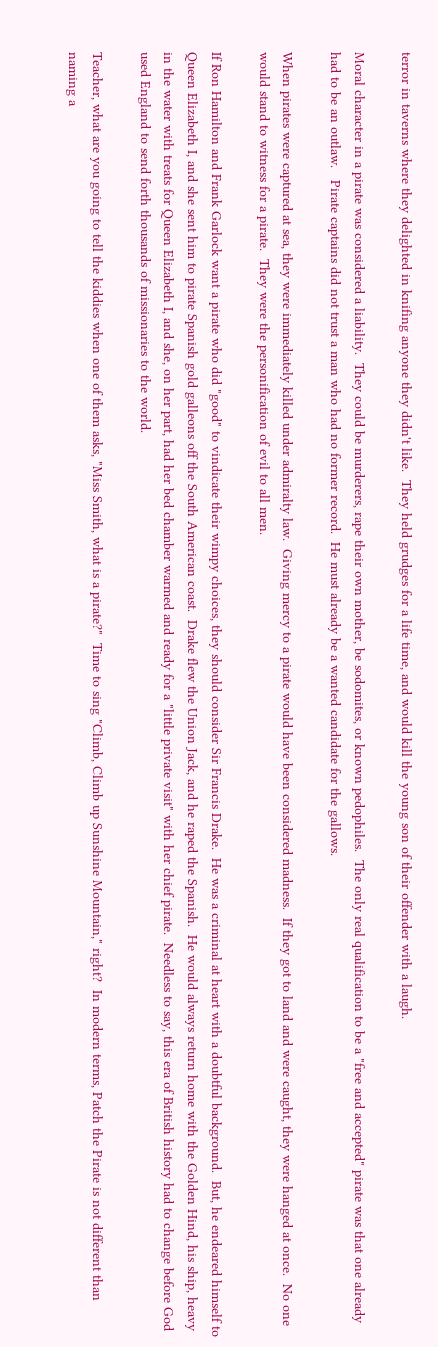terror in taverns where they delighted in knifing anyone they didn't like.  They held grudges for a life time, and would kill the young son of their offender with a laugh.

Moral character in a pirate was considered a liability.  They could be murderers, rape their own mother, be sodomites, or known pedophiles.  The only real qualification to be a "free and accepted" pirate was that one already had to be an outlaw.   Pirate captains did not trust a man who had no former record.  He must already be a wanted candidate for the gallows.

When pirates were captured at sea, they were immediately killed under admiralty law.  Giving mercy to a pirate would have been considered madness.  If they got to land and were caught, they were hanged at once.  No one would stand to witness for a pirate.  They were the personification of evil to all men.

If Ron Hamilton and Frank Garlock want a pirate who did "good" to vindicate their wimpy choices, they should consider Sir Francis Drake.  He was a criminal at heart with a doubtful background.  But, he endeared himself to Queen Elizabeth I, and she sent him to pirate Spanish gold galleons off the South American coast.  Drake flew the Union Jack, and he raped the Spanish.  He would always return home with the Golden Hind, his ship, heavy in the water with treats for Queen Elizabeth I, and she, on her part, had her bed chamber warmed and ready for a "little private visit" with her chief pirate.  Needless to say, this era of British history had to change before God used England to send forth thousands of missionaries to the world.

Teacher, what are you going to tell the kiddies when one of them asks, "Miss Smith, what is a pirate?"  Time to sing "Climb, Climb up Sunshine Mountain," right?  In modern terms, Patch the Pirate is not different than naming a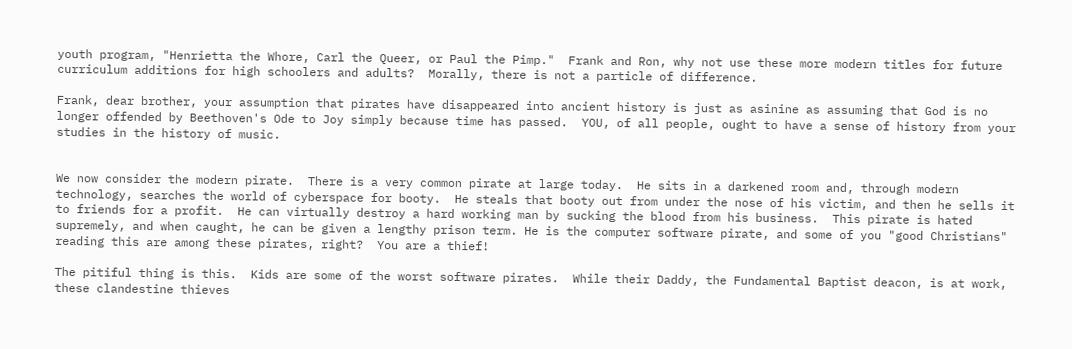youth program, "Henrietta the Whore, Carl the Queer, or Paul the Pimp."  Frank and Ron, why not use these more modern titles for future curriculum additions for high schoolers and adults?  Morally, there is not a particle of difference.

Frank, dear brother, your assumption that pirates have disappeared into ancient history is just as asinine as assuming that God is no longer offended by Beethoven's Ode to Joy simply because time has passed.  YOU, of all people, ought to have a sense of history from your studies in the history of music.


We now consider the modern pirate.  There is a very common pirate at large today.  He sits in a darkened room and, through modern technology, searches the world of cyberspace for booty.  He steals that booty out from under the nose of his victim, and then he sells it to friends for a profit.  He can virtually destroy a hard working man by sucking the blood from his business.  This pirate is hated supremely, and when caught, he can be given a lengthy prison term. He is the computer software pirate, and some of you "good Christians" reading this are among these pirates, right?  You are a thief!

The pitiful thing is this.  Kids are some of the worst software pirates.  While their Daddy, the Fundamental Baptist deacon, is at work, these clandestine thieves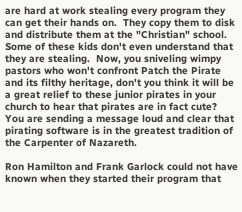are hard at work stealing every program they can get their hands on.  They copy them to disk and distribute them at the "Christian" school.  Some of these kids don't even understand that they are stealing.  Now, you sniveling wimpy pastors who won't confront Patch the Pirate and its filthy heritage, don't you think it will be a great relief to these junior pirates in your church to hear that pirates are in fact cute?  You are sending a message loud and clear that pirating software is in the greatest tradition of the Carpenter of Nazareth.

Ron Hamilton and Frank Garlock could not have known when they started their program that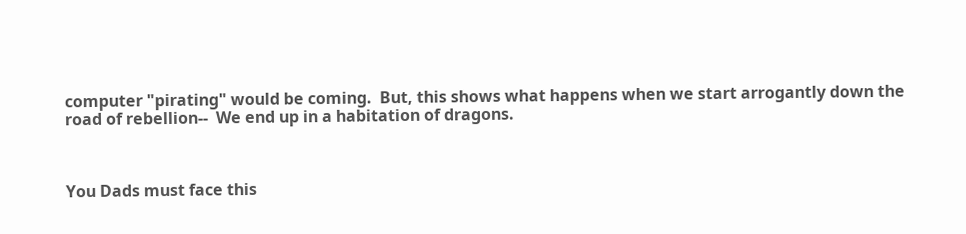computer "pirating" would be coming.  But, this shows what happens when we start arrogantly down the road of rebellion--  We end up in a habitation of dragons.



You Dads must face this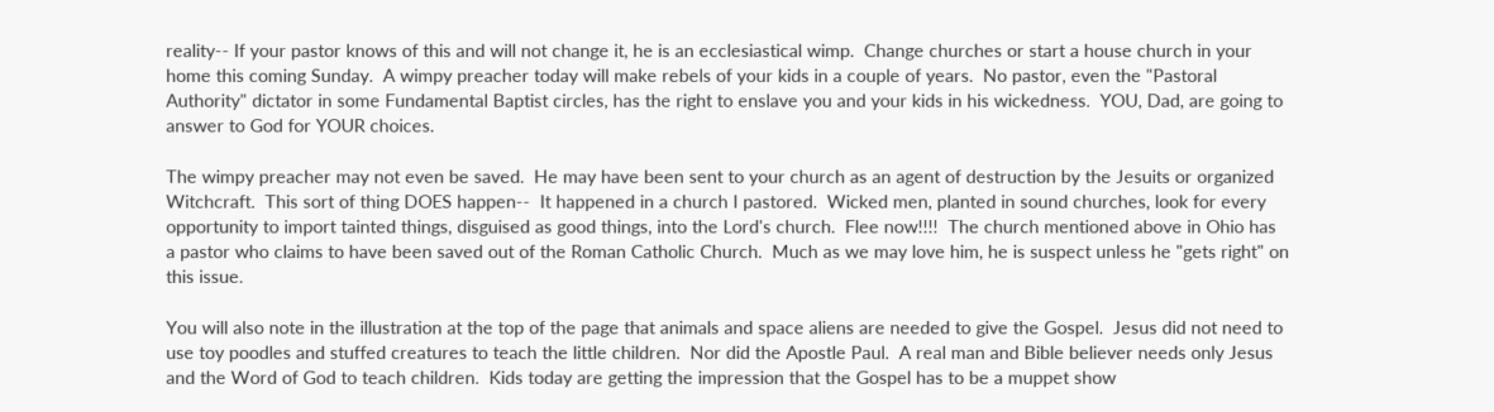reality-- If your pastor knows of this and will not change it, he is an ecclesiastical wimp.  Change churches or start a house church in your home this coming Sunday.  A wimpy preacher today will make rebels of your kids in a couple of years.  No pastor, even the "Pastoral Authority" dictator in some Fundamental Baptist circles, has the right to enslave you and your kids in his wickedness.  YOU, Dad, are going to answer to God for YOUR choices.

The wimpy preacher may not even be saved.  He may have been sent to your church as an agent of destruction by the Jesuits or organized Witchcraft.  This sort of thing DOES happen--  It happened in a church I pastored.  Wicked men, planted in sound churches, look for every opportunity to import tainted things, disguised as good things, into the Lord's church.  Flee now!!!!  The church mentioned above in Ohio has a pastor who claims to have been saved out of the Roman Catholic Church.  Much as we may love him, he is suspect unless he "gets right" on this issue.

You will also note in the illustration at the top of the page that animals and space aliens are needed to give the Gospel.  Jesus did not need to use toy poodles and stuffed creatures to teach the little children.  Nor did the Apostle Paul.  A real man and Bible believer needs only Jesus and the Word of God to teach children.  Kids today are getting the impression that the Gospel has to be a muppet show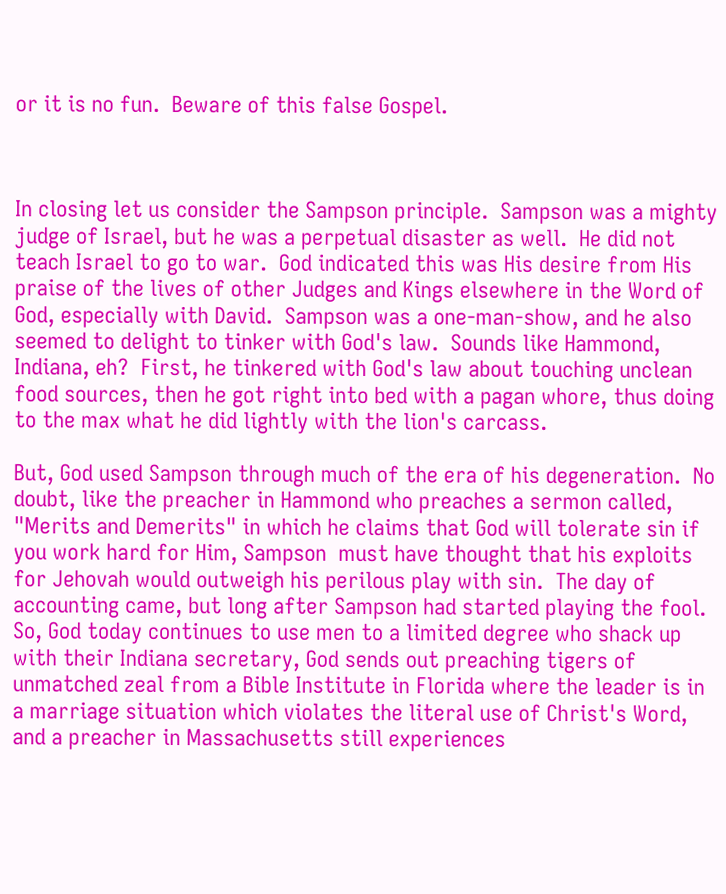or it is no fun.  Beware of this false Gospel.



In closing let us consider the Sampson principle.  Sampson was a mighty judge of Israel, but he was a perpetual disaster as well.  He did not teach Israel to go to war.  God indicated this was His desire from His praise of the lives of other Judges and Kings elsewhere in the Word of God, especially with David.  Sampson was a one-man-show, and he also seemed to delight to tinker with God's law.  Sounds like Hammond, Indiana, eh?  First, he tinkered with God's law about touching unclean food sources, then he got right into bed with a pagan whore, thus doing to the max what he did lightly with the lion's carcass.

But, God used Sampson through much of the era of his degeneration.  No doubt, like the preacher in Hammond who preaches a sermon called, "Merits and Demerits" in which he claims that God will tolerate sin if you work hard for Him, Sampson  must have thought that his exploits for Jehovah would outweigh his perilous play with sin.  The day of accounting came, but long after Sampson had started playing the fool.  So, God today continues to use men to a limited degree who shack up with their Indiana secretary, God sends out preaching tigers of unmatched zeal from a Bible Institute in Florida where the leader is in a marriage situation which violates the literal use of Christ's Word, and a preacher in Massachusetts still experiences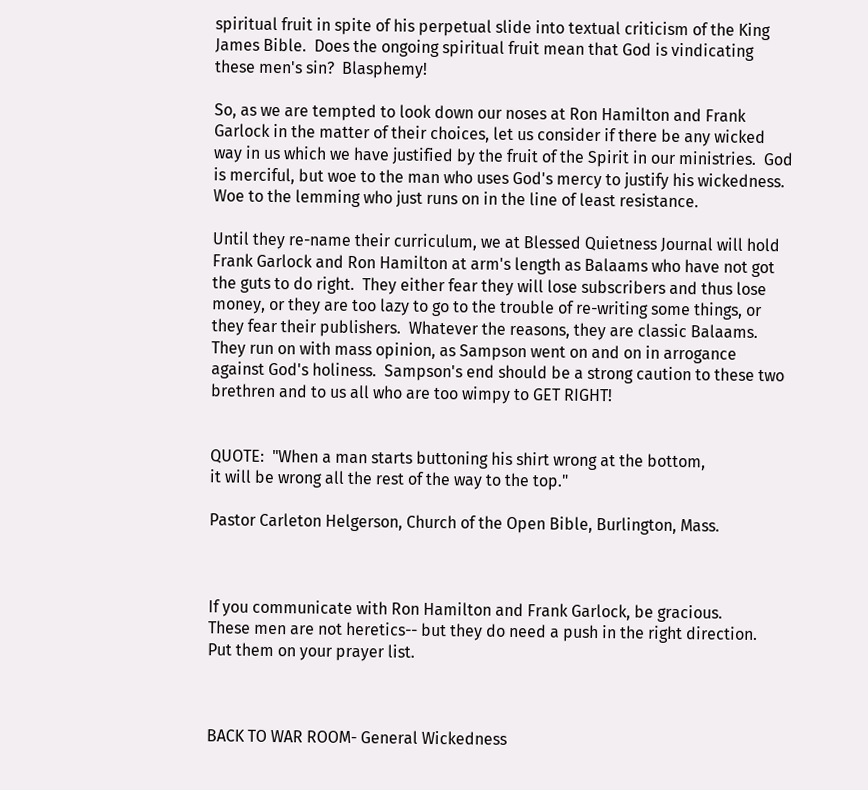spiritual fruit in spite of his perpetual slide into textual criticism of the King James Bible.  Does the ongoing spiritual fruit mean that God is vindicating these men's sin?  Blasphemy!

So, as we are tempted to look down our noses at Ron Hamilton and Frank Garlock in the matter of their choices, let us consider if there be any wicked way in us which we have justified by the fruit of the Spirit in our ministries.  God is merciful, but woe to the man who uses God's mercy to justify his wickedness.  Woe to the lemming who just runs on in the line of least resistance.

Until they re-name their curriculum, we at Blessed Quietness Journal will hold Frank Garlock and Ron Hamilton at arm's length as Balaams who have not got the guts to do right.  They either fear they will lose subscribers and thus lose money, or they are too lazy to go to the trouble of re-writing some things, or they fear their publishers.  Whatever the reasons, they are classic Balaams.  They run on with mass opinion, as Sampson went on and on in arrogance against God's holiness.  Sampson's end should be a strong caution to these two brethren and to us all who are too wimpy to GET RIGHT!


QUOTE:  "When a man starts buttoning his shirt wrong at the bottom,
it will be wrong all the rest of the way to the top."

Pastor Carleton Helgerson, Church of the Open Bible, Burlington, Mass.



If you communicate with Ron Hamilton and Frank Garlock, be gracious.
These men are not heretics-- but they do need a push in the right direction.
Put them on your prayer list.



BACK TO WAR ROOM- General Wickedness